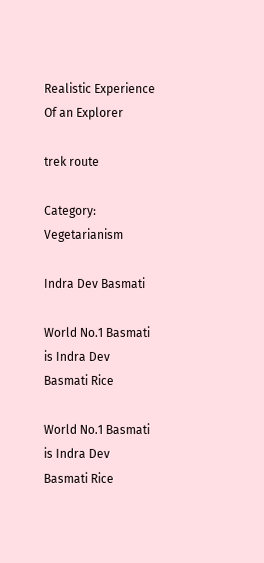Realistic Experience Of an Explorer

trek route

Category: Vegetarianism

Indra Dev Basmati

World No.1 Basmati is Indra Dev Basmati Rice

World No.1 Basmati is Indra Dev Basmati Rice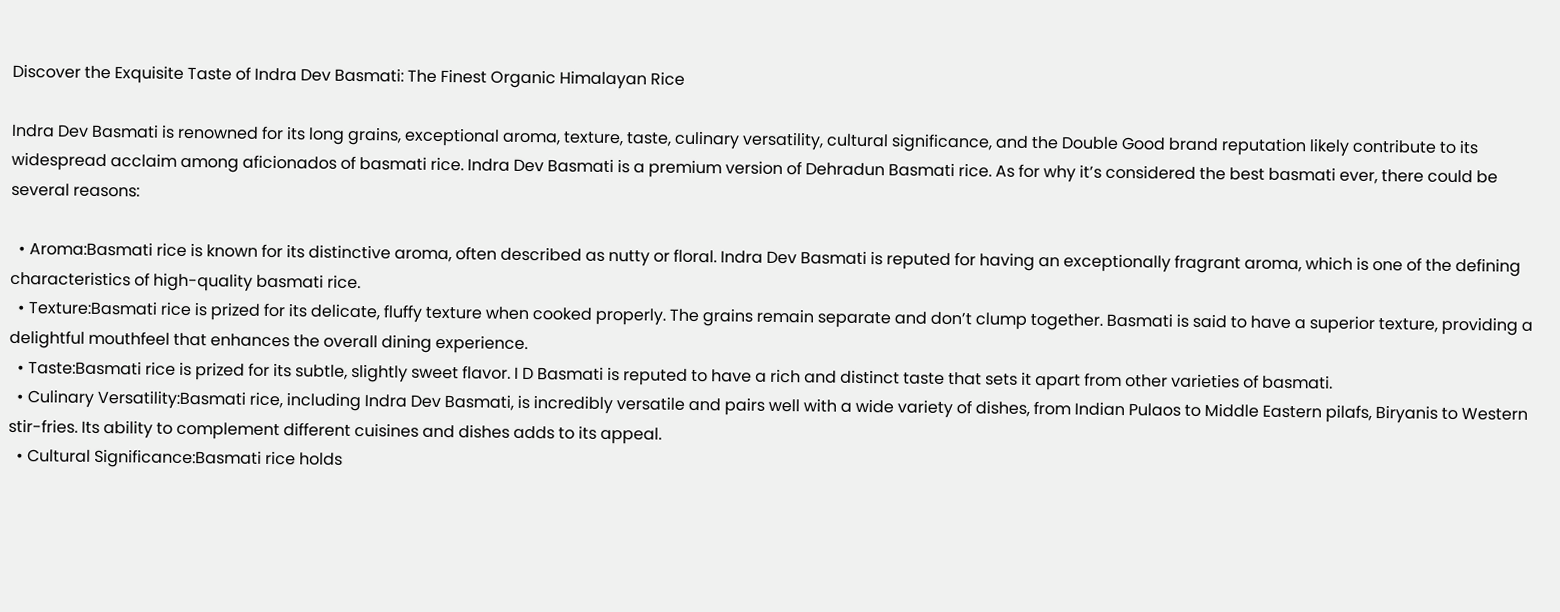Discover the Exquisite Taste of Indra Dev Basmati: The Finest Organic Himalayan Rice

Indra Dev Basmati is renowned for its long grains, exceptional aroma, texture, taste, culinary versatility, cultural significance, and the Double Good brand reputation likely contribute to its widespread acclaim among aficionados of basmati rice. Indra Dev Basmati is a premium version of Dehradun Basmati rice. As for why it’s considered the best basmati ever, there could be several reasons:

  • Aroma:Basmati rice is known for its distinctive aroma, often described as nutty or floral. Indra Dev Basmati is reputed for having an exceptionally fragrant aroma, which is one of the defining characteristics of high-quality basmati rice.
  • Texture:Basmati rice is prized for its delicate, fluffy texture when cooked properly. The grains remain separate and don’t clump together. Basmati is said to have a superior texture, providing a delightful mouthfeel that enhances the overall dining experience.
  • Taste:Basmati rice is prized for its subtle, slightly sweet flavor. I D Basmati is reputed to have a rich and distinct taste that sets it apart from other varieties of basmati.
  • Culinary Versatility:Basmati rice, including Indra Dev Basmati, is incredibly versatile and pairs well with a wide variety of dishes, from Indian Pulaos to Middle Eastern pilafs, Biryanis to Western stir-fries. Its ability to complement different cuisines and dishes adds to its appeal.
  • Cultural Significance:Basmati rice holds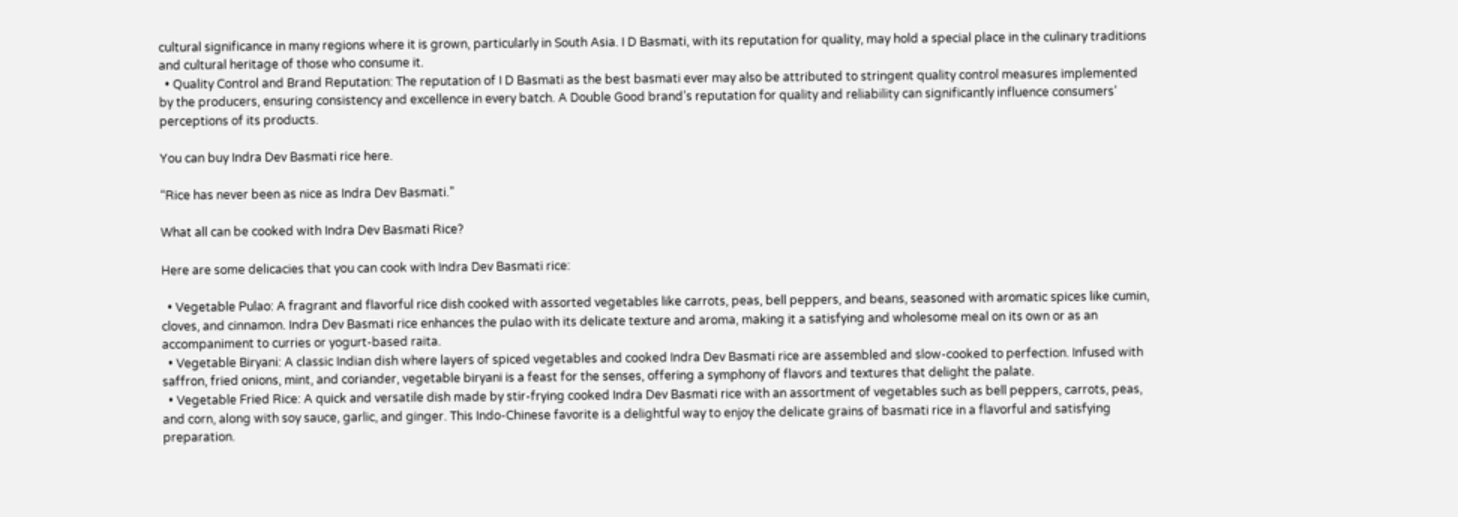cultural significance in many regions where it is grown, particularly in South Asia. I D Basmati, with its reputation for quality, may hold a special place in the culinary traditions and cultural heritage of those who consume it.
  • Quality Control and Brand Reputation: The reputation of I D Basmati as the best basmati ever may also be attributed to stringent quality control measures implemented by the producers, ensuring consistency and excellence in every batch. A Double Good brand’s reputation for quality and reliability can significantly influence consumers’ perceptions of its products.

You can buy Indra Dev Basmati rice here.

“Rice has never been as nice as Indra Dev Basmati.”

What all can be cooked with Indra Dev Basmati Rice?

Here are some delicacies that you can cook with Indra Dev Basmati rice:

  • Vegetable Pulao: A fragrant and flavorful rice dish cooked with assorted vegetables like carrots, peas, bell peppers, and beans, seasoned with aromatic spices like cumin, cloves, and cinnamon. Indra Dev Basmati rice enhances the pulao with its delicate texture and aroma, making it a satisfying and wholesome meal on its own or as an accompaniment to curries or yogurt-based raita.
  • Vegetable Biryani: A classic Indian dish where layers of spiced vegetables and cooked Indra Dev Basmati rice are assembled and slow-cooked to perfection. Infused with saffron, fried onions, mint, and coriander, vegetable biryani is a feast for the senses, offering a symphony of flavors and textures that delight the palate.
  • Vegetable Fried Rice: A quick and versatile dish made by stir-frying cooked Indra Dev Basmati rice with an assortment of vegetables such as bell peppers, carrots, peas, and corn, along with soy sauce, garlic, and ginger. This Indo-Chinese favorite is a delightful way to enjoy the delicate grains of basmati rice in a flavorful and satisfying preparation.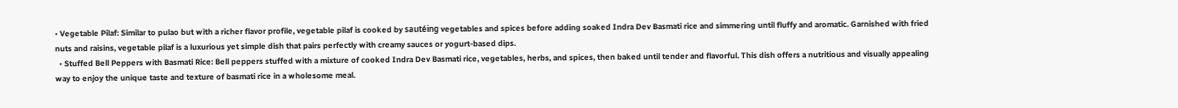• Vegetable Pilaf: Similar to pulao but with a richer flavor profile, vegetable pilaf is cooked by sautéing vegetables and spices before adding soaked Indra Dev Basmati rice and simmering until fluffy and aromatic. Garnished with fried nuts and raisins, vegetable pilaf is a luxurious yet simple dish that pairs perfectly with creamy sauces or yogurt-based dips.
  • Stuffed Bell Peppers with Basmati Rice: Bell peppers stuffed with a mixture of cooked Indra Dev Basmati rice, vegetables, herbs, and spices, then baked until tender and flavorful. This dish offers a nutritious and visually appealing way to enjoy the unique taste and texture of basmati rice in a wholesome meal.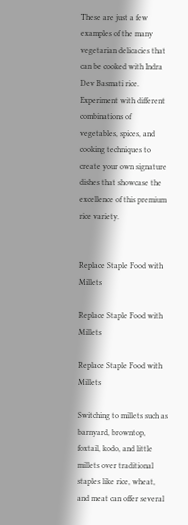These are just a few examples of the many vegetarian delicacies that can be cooked with Indra Dev Basmati rice. Experiment with different combinations of vegetables, spices, and cooking techniques to create your own signature dishes that showcase the excellence of this premium rice variety.


Replace Staple Food with Millets

Replace Staple Food with Millets

Replace Staple Food with Millets

Switching to millets such as barnyard, browntop, foxtail, kodo, and little millets over traditional staples like rice, wheat, and meat can offer several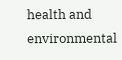health and environmental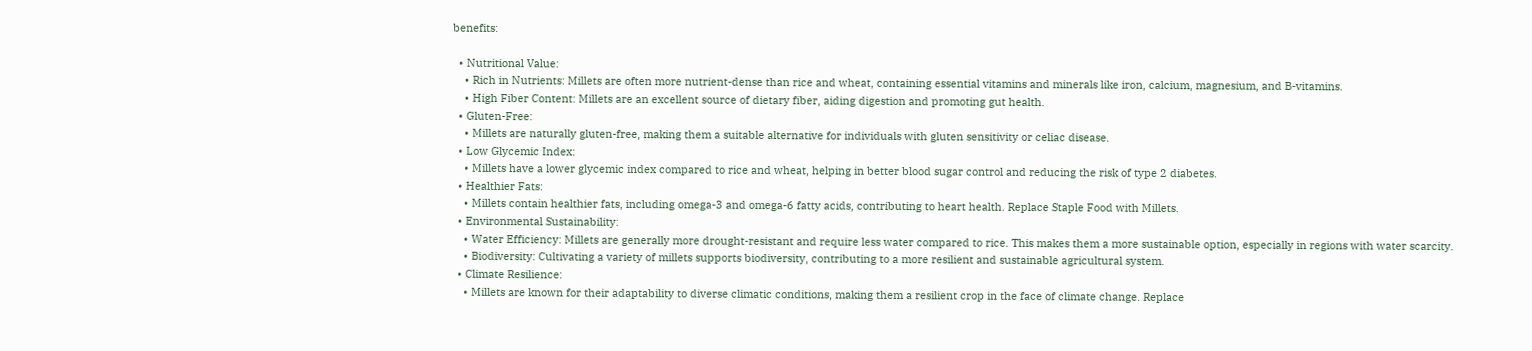benefits:

  • Nutritional Value:
    • Rich in Nutrients: Millets are often more nutrient-dense than rice and wheat, containing essential vitamins and minerals like iron, calcium, magnesium, and B-vitamins.
    • High Fiber Content: Millets are an excellent source of dietary fiber, aiding digestion and promoting gut health.
  • Gluten-Free:
    • Millets are naturally gluten-free, making them a suitable alternative for individuals with gluten sensitivity or celiac disease.
  • Low Glycemic Index:
    • Millets have a lower glycemic index compared to rice and wheat, helping in better blood sugar control and reducing the risk of type 2 diabetes.
  • Healthier Fats:
    • Millets contain healthier fats, including omega-3 and omega-6 fatty acids, contributing to heart health. Replace Staple Food with Millets.
  • Environmental Sustainability:
    • Water Efficiency: Millets are generally more drought-resistant and require less water compared to rice. This makes them a more sustainable option, especially in regions with water scarcity.
    • Biodiversity: Cultivating a variety of millets supports biodiversity, contributing to a more resilient and sustainable agricultural system.
  • Climate Resilience:
    • Millets are known for their adaptability to diverse climatic conditions, making them a resilient crop in the face of climate change. Replace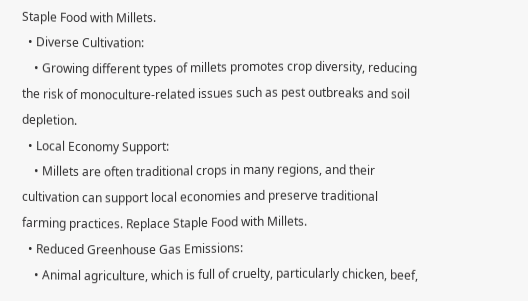Staple Food with Millets.
  • Diverse Cultivation:
    • Growing different types of millets promotes crop diversity, reducing the risk of monoculture-related issues such as pest outbreaks and soil depletion.
  • Local Economy Support:
    • Millets are often traditional crops in many regions, and their cultivation can support local economies and preserve traditional farming practices. Replace Staple Food with Millets.
  • Reduced Greenhouse Gas Emissions:
    • Animal agriculture, which is full of cruelty, particularly chicken, beef,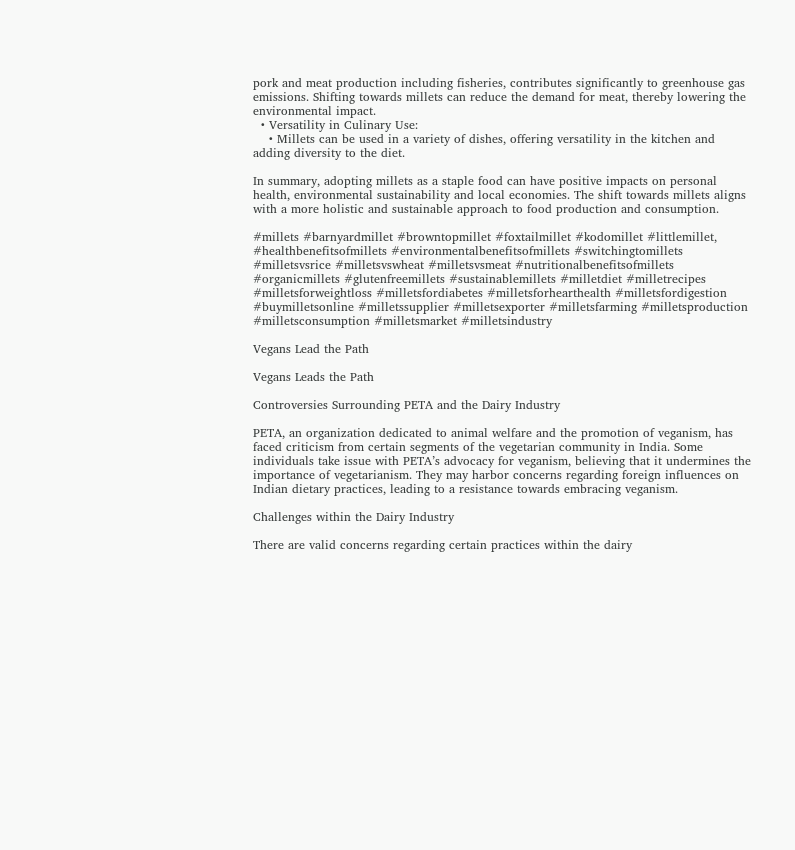pork and meat production including fisheries, contributes significantly to greenhouse gas emissions. Shifting towards millets can reduce the demand for meat, thereby lowering the environmental impact.
  • Versatility in Culinary Use:
    • Millets can be used in a variety of dishes, offering versatility in the kitchen and adding diversity to the diet.

In summary, adopting millets as a staple food can have positive impacts on personal health, environmental sustainability and local economies. The shift towards millets aligns with a more holistic and sustainable approach to food production and consumption.

#millets #barnyardmillet #browntopmillet #foxtailmillet #kodomillet #littlemillet, #healthbenefitsofmillets #environmentalbenefitsofmillets #switchingtomillets #milletsvsrice #milletsvswheat #milletsvsmeat #nutritionalbenefitsofmillets #organicmillets #glutenfreemillets #sustainablemillets #milletdiet #milletrecipes #milletsforweightloss #milletsfordiabetes #milletsforhearthealth #milletsfordigestion #buymilletsonline #milletssupplier #milletsexporter #milletsfarming #milletsproduction #milletsconsumption #milletsmarket #milletsindustry

Vegans Lead the Path

Vegans Leads the Path

Controversies Surrounding PETA and the Dairy Industry

PETA, an organization dedicated to animal welfare and the promotion of veganism, has faced criticism from certain segments of the vegetarian community in India. Some individuals take issue with PETA’s advocacy for veganism, believing that it undermines the importance of vegetarianism. They may harbor concerns regarding foreign influences on Indian dietary practices, leading to a resistance towards embracing veganism.

Challenges within the Dairy Industry

There are valid concerns regarding certain practices within the dairy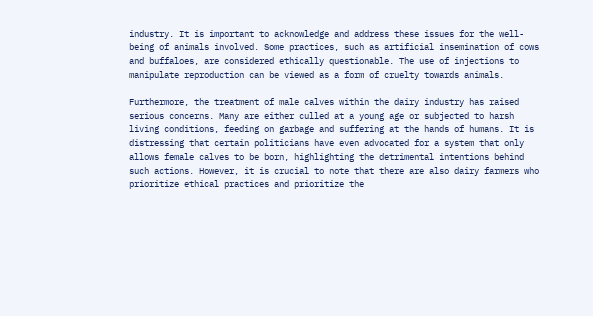industry. It is important to acknowledge and address these issues for the well-being of animals involved. Some practices, such as artificial insemination of cows and buffaloes, are considered ethically questionable. The use of injections to manipulate reproduction can be viewed as a form of cruelty towards animals.

Furthermore, the treatment of male calves within the dairy industry has raised serious concerns. Many are either culled at a young age or subjected to harsh living conditions, feeding on garbage and suffering at the hands of humans. It is distressing that certain politicians have even advocated for a system that only allows female calves to be born, highlighting the detrimental intentions behind such actions. However, it is crucial to note that there are also dairy farmers who prioritize ethical practices and prioritize the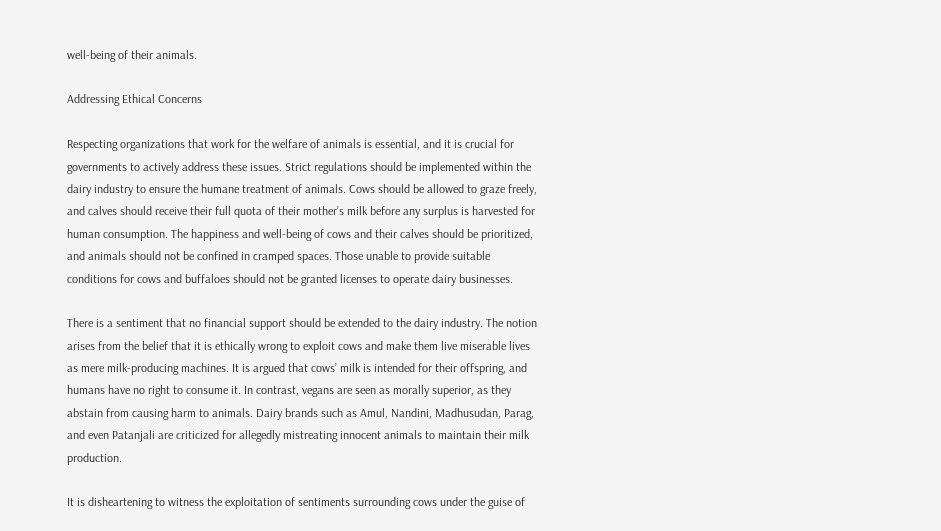well-being of their animals.

Addressing Ethical Concerns

Respecting organizations that work for the welfare of animals is essential, and it is crucial for governments to actively address these issues. Strict regulations should be implemented within the dairy industry to ensure the humane treatment of animals. Cows should be allowed to graze freely, and calves should receive their full quota of their mother’s milk before any surplus is harvested for human consumption. The happiness and well-being of cows and their calves should be prioritized, and animals should not be confined in cramped spaces. Those unable to provide suitable conditions for cows and buffaloes should not be granted licenses to operate dairy businesses.

There is a sentiment that no financial support should be extended to the dairy industry. The notion arises from the belief that it is ethically wrong to exploit cows and make them live miserable lives as mere milk-producing machines. It is argued that cows’ milk is intended for their offspring, and humans have no right to consume it. In contrast, vegans are seen as morally superior, as they abstain from causing harm to animals. Dairy brands such as Amul, Nandini, Madhusudan, Parag, and even Patanjali are criticized for allegedly mistreating innocent animals to maintain their milk production.

It is disheartening to witness the exploitation of sentiments surrounding cows under the guise of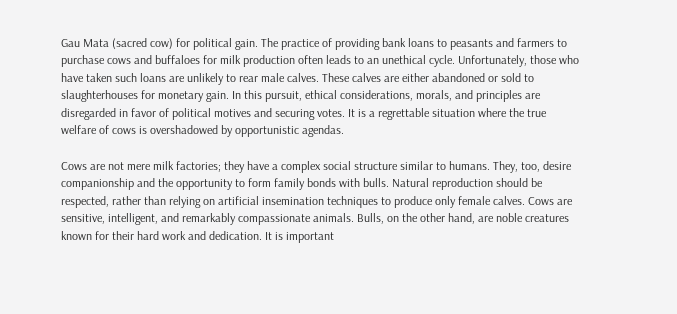Gau Mata (sacred cow) for political gain. The practice of providing bank loans to peasants and farmers to purchase cows and buffaloes for milk production often leads to an unethical cycle. Unfortunately, those who have taken such loans are unlikely to rear male calves. These calves are either abandoned or sold to slaughterhouses for monetary gain. In this pursuit, ethical considerations, morals, and principles are disregarded in favor of political motives and securing votes. It is a regrettable situation where the true welfare of cows is overshadowed by opportunistic agendas.

Cows are not mere milk factories; they have a complex social structure similar to humans. They, too, desire companionship and the opportunity to form family bonds with bulls. Natural reproduction should be respected, rather than relying on artificial insemination techniques to produce only female calves. Cows are sensitive, intelligent, and remarkably compassionate animals. Bulls, on the other hand, are noble creatures known for their hard work and dedication. It is important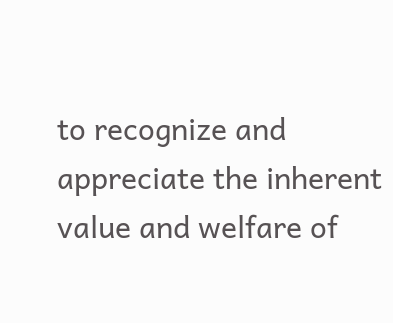to recognize and appreciate the inherent value and welfare of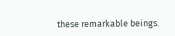these remarkable beings.